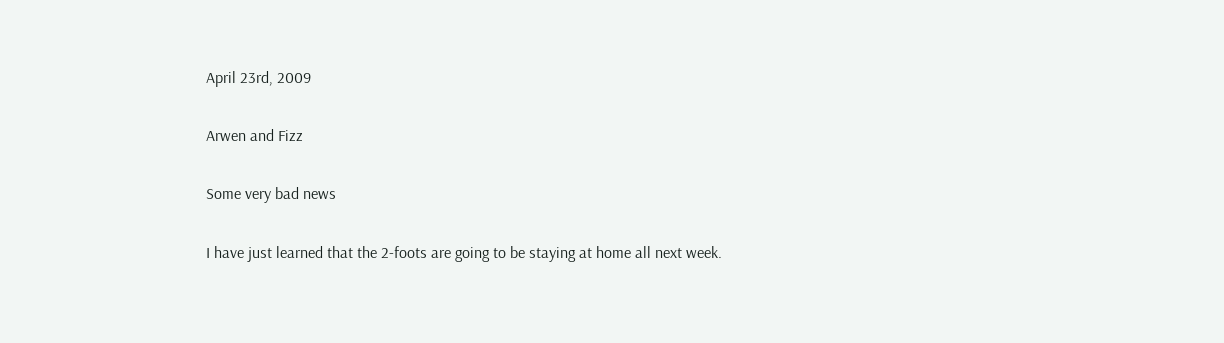April 23rd, 2009

Arwen and Fizz

Some very bad news

I have just learned that the 2-foots are going to be staying at home all next week.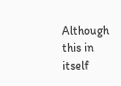Although this in itself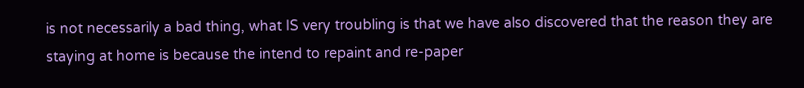is not necessarily a bad thing, what IS very troubling is that we have also discovered that the reason they are staying at home is because the intend to repaint and re-paper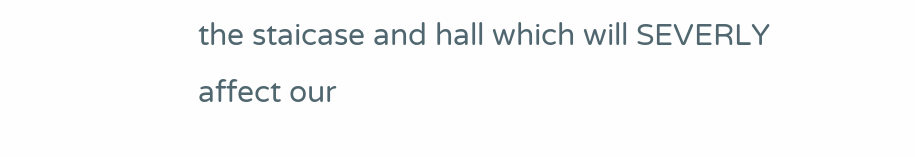the staicase and hall which will SEVERLY affect our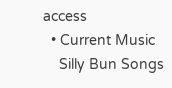access
  • Current Music
    Silly Bun Songs